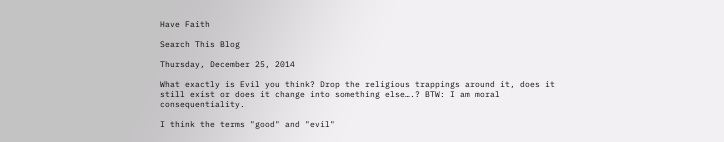Have Faith

Search This Blog

Thursday, December 25, 2014

What exactly is Evil you think? Drop the religious trappings around it, does it still exist or does it change into something else….? BTW: I am moral consequentiality.

I think the terms "good" and "evil"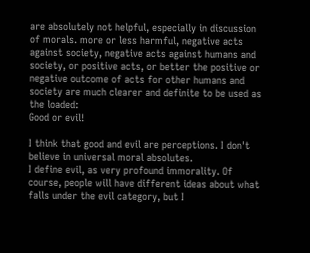are absolutely not helpful, especially in discussion of morals. more or less harmful, negative acts against society, negative acts against humans and society, or positive acts, or better the positive or negative outcome of acts for other humans and society are much clearer and definite to be used as the loaded:
Good or evil!

I think that good and evil are perceptions. I don't believe in universal moral absolutes.
I define evil, as very profound immorality. Of course, people will have different ideas about what falls under the evil category, but I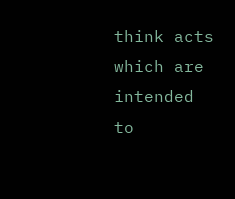think acts which are intended to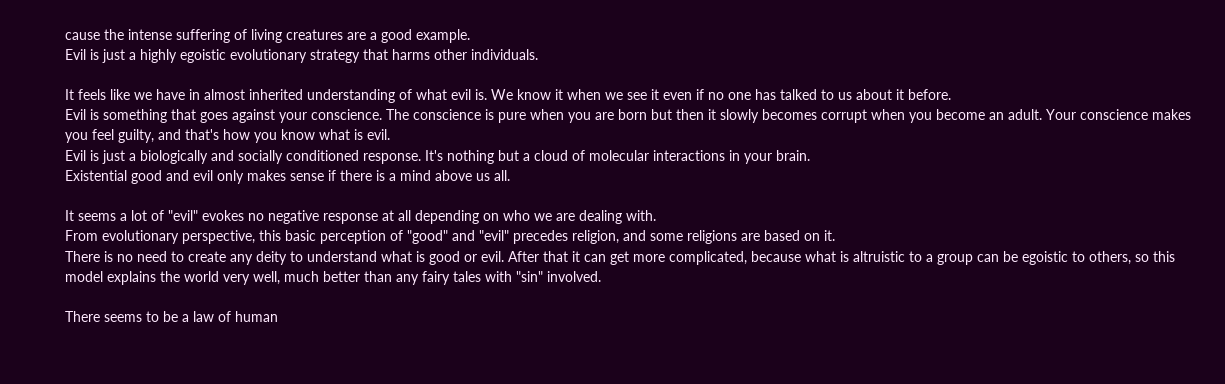cause the intense suffering of living creatures are a good example.
Evil is just a highly egoistic evolutionary strategy that harms other individuals.

It feels like we have in almost inherited understanding of what evil is. We know it when we see it even if no one has talked to us about it before.
Evil is something that goes against your conscience. The conscience is pure when you are born but then it slowly becomes corrupt when you become an adult. Your conscience makes you feel guilty, and that's how you know what is evil.
Evil is just a biologically and socially conditioned response. It's nothing but a cloud of molecular interactions in your brain.
Existential good and evil only makes sense if there is a mind above us all.

It seems a lot of "evil" evokes no negative response at all depending on who we are dealing with.
From evolutionary perspective, this basic perception of "good" and "evil" precedes religion, and some religions are based on it.
There is no need to create any deity to understand what is good or evil. After that it can get more complicated, because what is altruistic to a group can be egoistic to others, so this model explains the world very well, much better than any fairy tales with "sin" involved.

There seems to be a law of human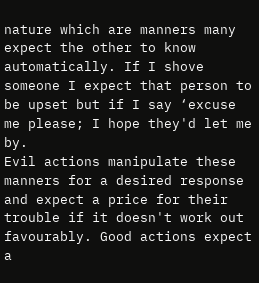nature which are manners many expect the other to know automatically. If I shove someone I expect that person to be upset but if I say ‘excuse me please; I hope they'd let me by.
Evil actions manipulate these manners for a desired response and expect a price for their trouble if it doesn't work out favourably. Good actions expect a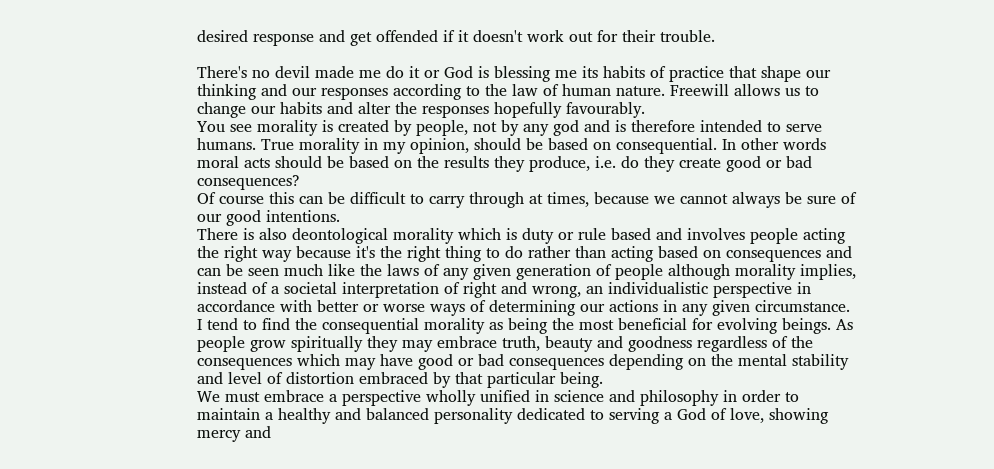desired response and get offended if it doesn't work out for their trouble.

There's no devil made me do it or God is blessing me its habits of practice that shape our thinking and our responses according to the law of human nature. Freewill allows us to change our habits and alter the responses hopefully favourably.
You see morality is created by people, not by any god and is therefore intended to serve humans. True morality in my opinion, should be based on consequential. In other words moral acts should be based on the results they produce, i.e. do they create good or bad consequences?
Of course this can be difficult to carry through at times, because we cannot always be sure of our good intentions.
There is also deontological morality which is duty or rule based and involves people acting the right way because it's the right thing to do rather than acting based on consequences and can be seen much like the laws of any given generation of people although morality implies, instead of a societal interpretation of right and wrong, an individualistic perspective in accordance with better or worse ways of determining our actions in any given circumstance.
I tend to find the consequential morality as being the most beneficial for evolving beings. As people grow spiritually they may embrace truth, beauty and goodness regardless of the consequences which may have good or bad consequences depending on the mental stability and level of distortion embraced by that particular being.
We must embrace a perspective wholly unified in science and philosophy in order to maintain a healthy and balanced personality dedicated to serving a God of love, showing mercy and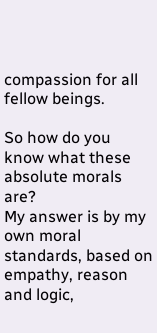compassion for all fellow beings.

So how do you know what these absolute morals are?
My answer is by my own moral standards, based on empathy, reason and logic,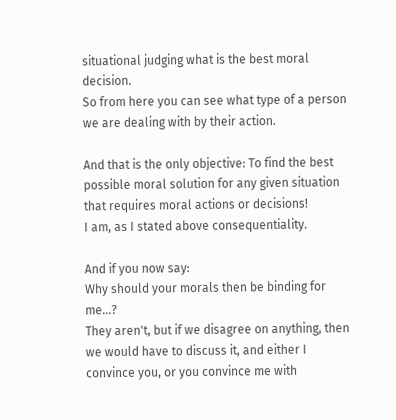situational judging what is the best moral decision.
So from here you can see what type of a person we are dealing with by their action.

And that is the only objective: To find the best possible moral solution for any given situation that requires moral actions or decisions!
I am, as I stated above consequentiality.

And if you now say:
Why should your morals then be binding for me...?
They aren't, but if we disagree on anything, then we would have to discuss it, and either I convince you, or you convince me with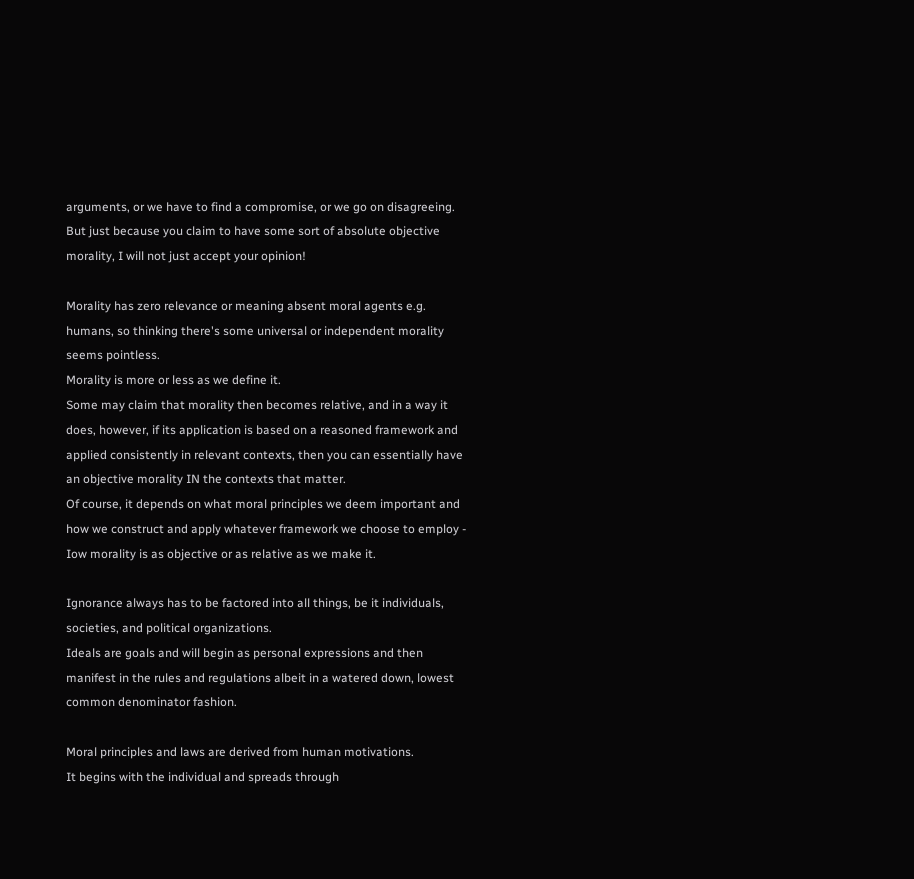arguments, or we have to find a compromise, or we go on disagreeing.
But just because you claim to have some sort of absolute objective morality, I will not just accept your opinion!

Morality has zero relevance or meaning absent moral agents e.g. humans, so thinking there's some universal or independent morality seems pointless.
Morality is more or less as we define it.
Some may claim that morality then becomes relative, and in a way it does, however, if its application is based on a reasoned framework and applied consistently in relevant contexts, then you can essentially have an objective morality IN the contexts that matter.
Of course, it depends on what moral principles we deem important and how we construct and apply whatever framework we choose to employ - Iow morality is as objective or as relative as we make it.

Ignorance always has to be factored into all things, be it individuals, societies, and political organizations.
Ideals are goals and will begin as personal expressions and then manifest in the rules and regulations albeit in a watered down, lowest common denominator fashion.

Moral principles and laws are derived from human motivations.
It begins with the individual and spreads through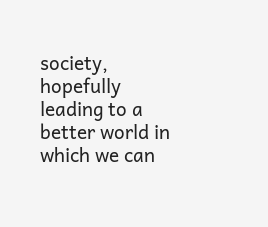society, hopefully leading to a better world in which we can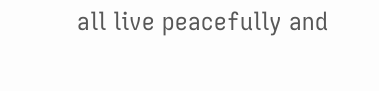all live peacefully and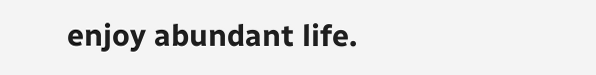enjoy abundant life.